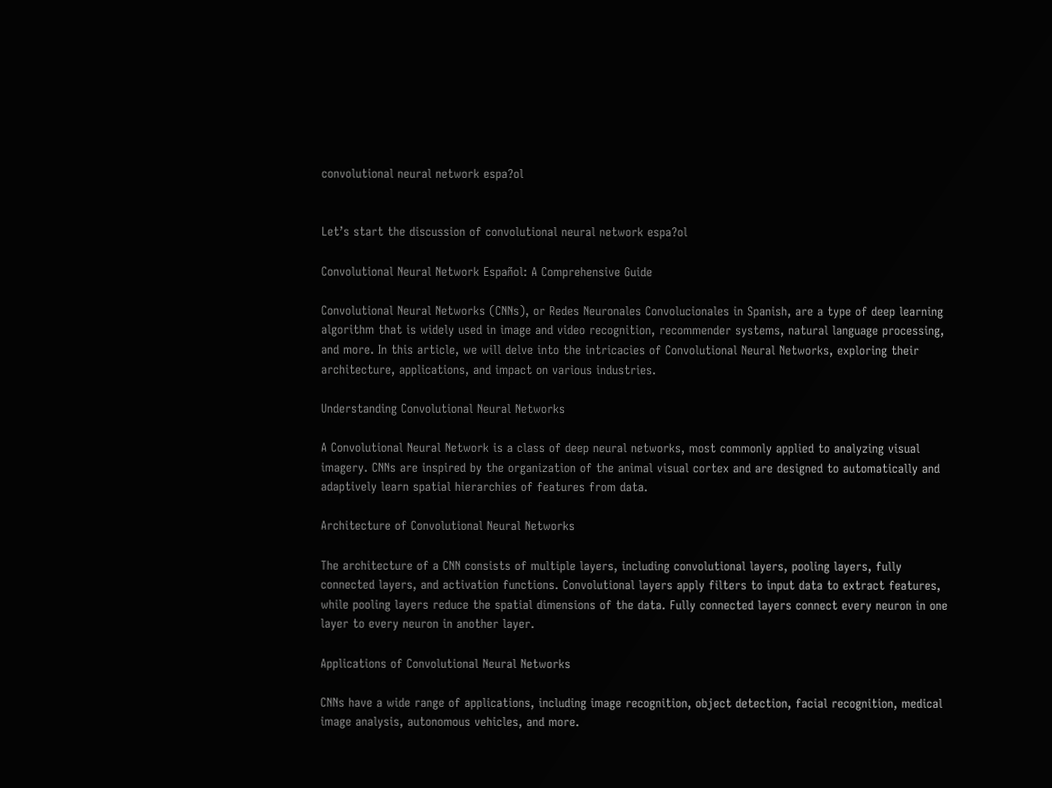convolutional neural network espa?ol


Let’s start the discussion of convolutional neural network espa?ol

Convolutional Neural Network Español: A Comprehensive Guide

Convolutional Neural Networks (CNNs), or Redes Neuronales Convolucionales in Spanish, are a type of deep learning algorithm that is widely used in image and video recognition, recommender systems, natural language processing, and more. In this article, we will delve into the intricacies of Convolutional Neural Networks, exploring their architecture, applications, and impact on various industries.

Understanding Convolutional Neural Networks

A Convolutional Neural Network is a class of deep neural networks, most commonly applied to analyzing visual imagery. CNNs are inspired by the organization of the animal visual cortex and are designed to automatically and adaptively learn spatial hierarchies of features from data.

Architecture of Convolutional Neural Networks

The architecture of a CNN consists of multiple layers, including convolutional layers, pooling layers, fully connected layers, and activation functions. Convolutional layers apply filters to input data to extract features, while pooling layers reduce the spatial dimensions of the data. Fully connected layers connect every neuron in one layer to every neuron in another layer.

Applications of Convolutional Neural Networks

CNNs have a wide range of applications, including image recognition, object detection, facial recognition, medical image analysis, autonomous vehicles, and more.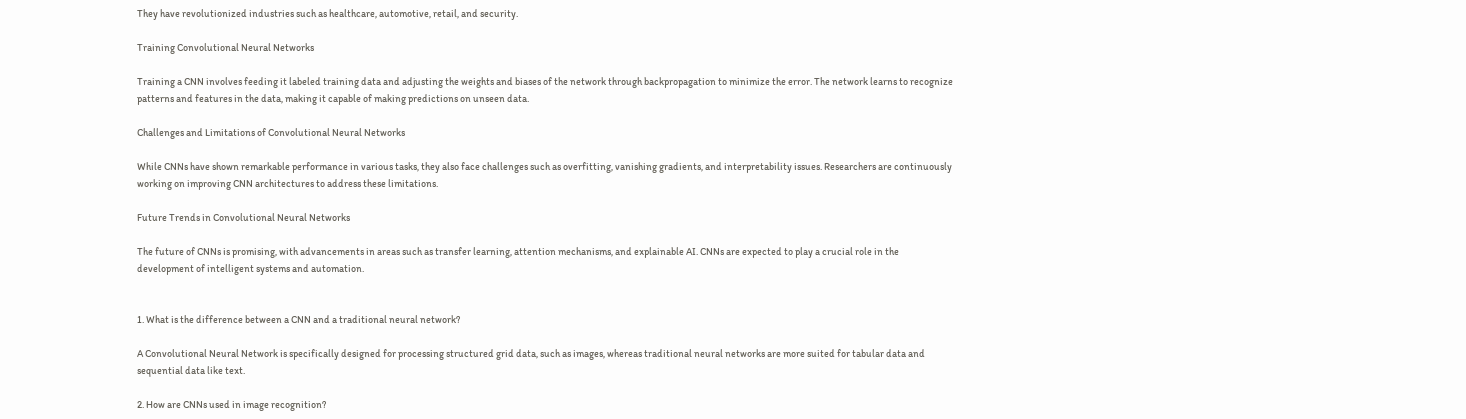They have revolutionized industries such as healthcare, automotive, retail, and security.

Training Convolutional Neural Networks

Training a CNN involves feeding it labeled training data and adjusting the weights and biases of the network through backpropagation to minimize the error. The network learns to recognize patterns and features in the data, making it capable of making predictions on unseen data.

Challenges and Limitations of Convolutional Neural Networks

While CNNs have shown remarkable performance in various tasks, they also face challenges such as overfitting, vanishing gradients, and interpretability issues. Researchers are continuously working on improving CNN architectures to address these limitations.

Future Trends in Convolutional Neural Networks

The future of CNNs is promising, with advancements in areas such as transfer learning, attention mechanisms, and explainable AI. CNNs are expected to play a crucial role in the development of intelligent systems and automation.


1. What is the difference between a CNN and a traditional neural network?

A Convolutional Neural Network is specifically designed for processing structured grid data, such as images, whereas traditional neural networks are more suited for tabular data and sequential data like text.

2. How are CNNs used in image recognition?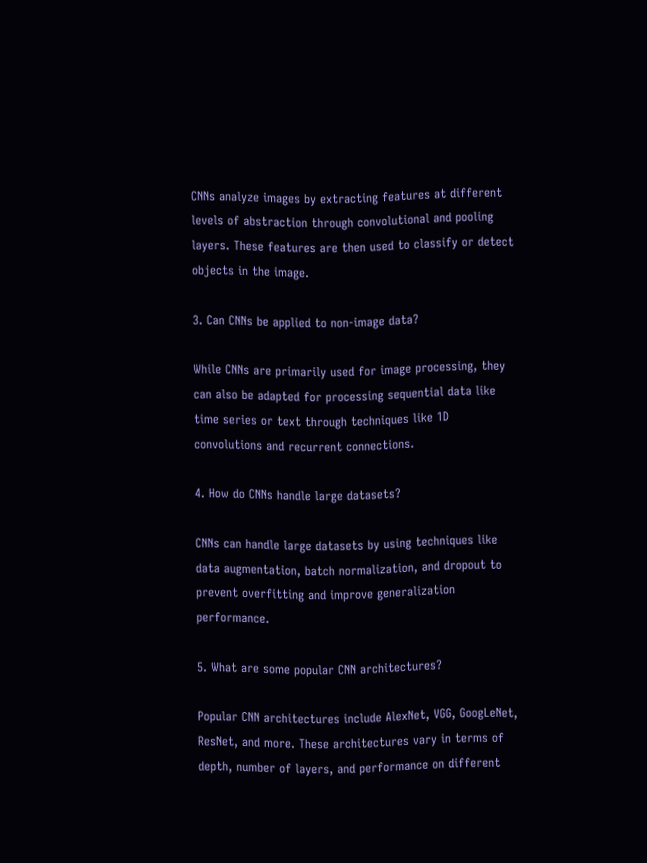CNNs analyze images by extracting features at different levels of abstraction through convolutional and pooling layers. These features are then used to classify or detect objects in the image.

3. Can CNNs be applied to non-image data?

While CNNs are primarily used for image processing, they can also be adapted for processing sequential data like time series or text through techniques like 1D convolutions and recurrent connections.

4. How do CNNs handle large datasets?

CNNs can handle large datasets by using techniques like data augmentation, batch normalization, and dropout to prevent overfitting and improve generalization performance.

5. What are some popular CNN architectures?

Popular CNN architectures include AlexNet, VGG, GoogLeNet, ResNet, and more. These architectures vary in terms of depth, number of layers, and performance on different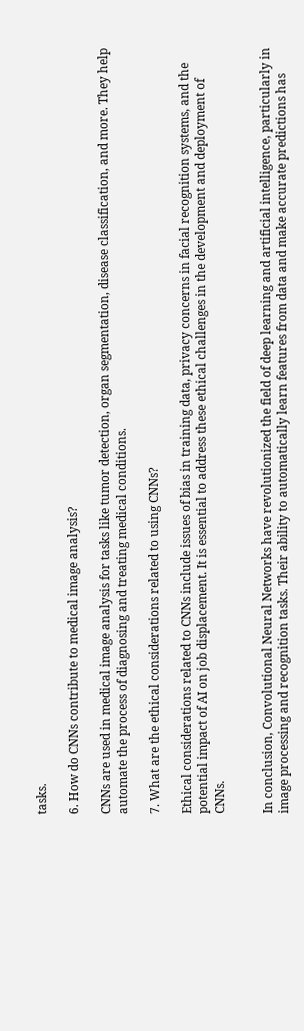tasks.

6. How do CNNs contribute to medical image analysis?

CNNs are used in medical image analysis for tasks like tumor detection, organ segmentation, disease classification, and more. They help automate the process of diagnosing and treating medical conditions.

7. What are the ethical considerations related to using CNNs?

Ethical considerations related to CNNs include issues of bias in training data, privacy concerns in facial recognition systems, and the potential impact of AI on job displacement. It is essential to address these ethical challenges in the development and deployment of CNNs.


In conclusion, Convolutional Neural Networks have revolutionized the field of deep learning and artificial intelligence, particularly in image processing and recognition tasks. Their ability to automatically learn features from data and make accurate predictions has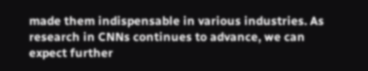made them indispensable in various industries. As research in CNNs continues to advance, we can expect further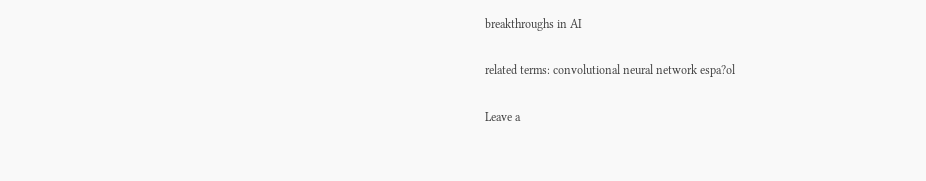breakthroughs in AI

related terms: convolutional neural network espa?ol

Leave a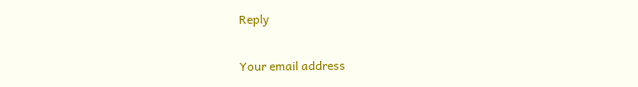Reply

Your email address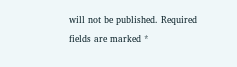will not be published. Required fields are marked *